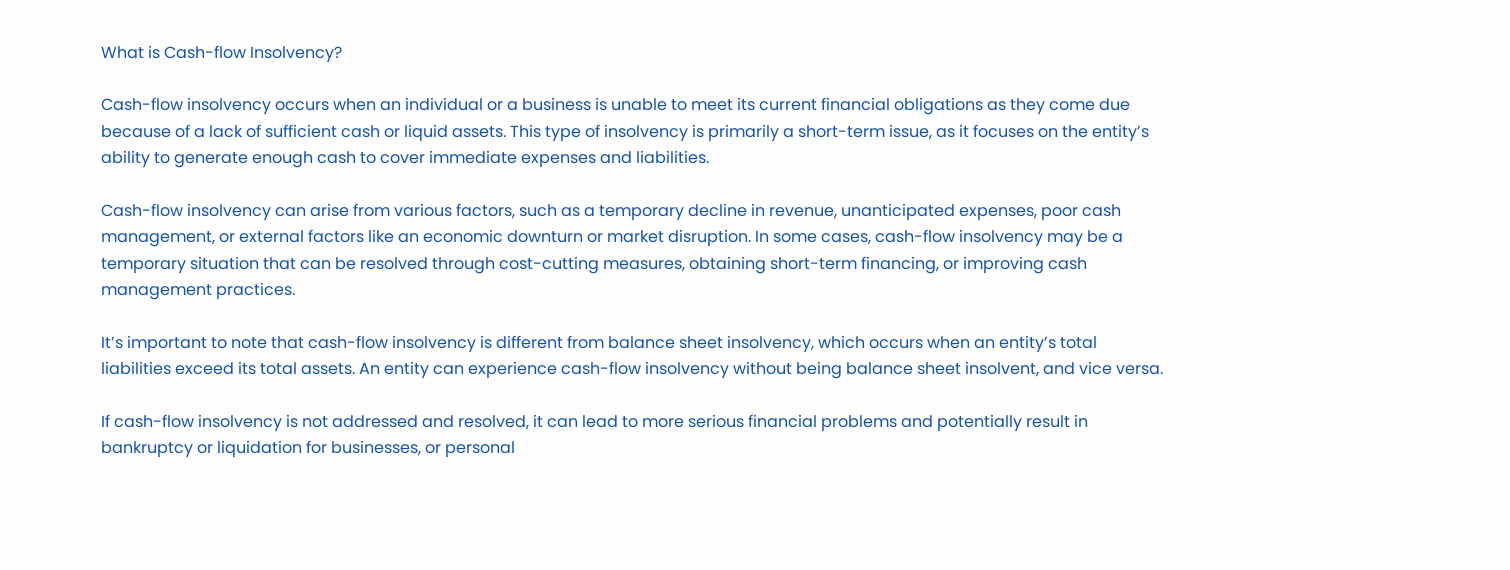What is Cash-flow Insolvency?

Cash-flow insolvency occurs when an individual or a business is unable to meet its current financial obligations as they come due because of a lack of sufficient cash or liquid assets. This type of insolvency is primarily a short-term issue, as it focuses on the entity’s ability to generate enough cash to cover immediate expenses and liabilities.

Cash-flow insolvency can arise from various factors, such as a temporary decline in revenue, unanticipated expenses, poor cash management, or external factors like an economic downturn or market disruption. In some cases, cash-flow insolvency may be a temporary situation that can be resolved through cost-cutting measures, obtaining short-term financing, or improving cash management practices.

It’s important to note that cash-flow insolvency is different from balance sheet insolvency, which occurs when an entity’s total liabilities exceed its total assets. An entity can experience cash-flow insolvency without being balance sheet insolvent, and vice versa.

If cash-flow insolvency is not addressed and resolved, it can lead to more serious financial problems and potentially result in bankruptcy or liquidation for businesses, or personal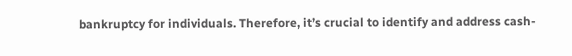bankruptcy for individuals. Therefore, it’s crucial to identify and address cash-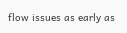flow issues as early as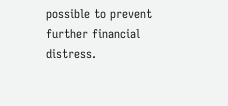possible to prevent further financial distress.